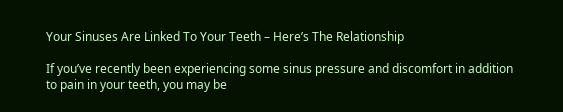Your Sinuses Are Linked To Your Teeth – Here’s The Relationship

If you’ve recently been experiencing some sinus pressure and discomfort in addition to pain in your teeth, you may be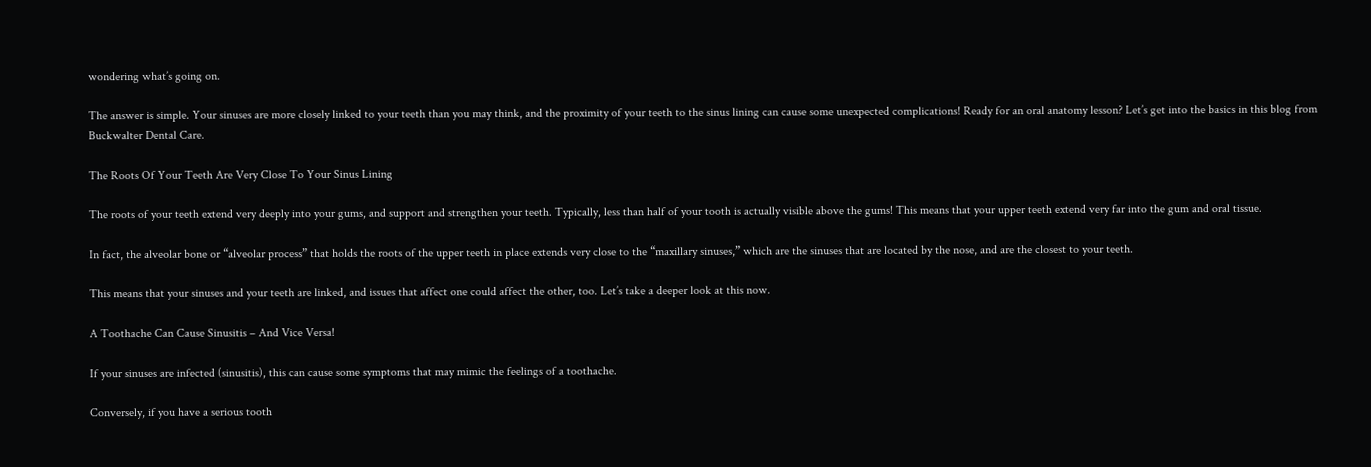wondering what’s going on.

The answer is simple. Your sinuses are more closely linked to your teeth than you may think, and the proximity of your teeth to the sinus lining can cause some unexpected complications! Ready for an oral anatomy lesson? Let’s get into the basics in this blog from Buckwalter Dental Care.

The Roots Of Your Teeth Are Very Close To Your Sinus Lining

The roots of your teeth extend very deeply into your gums, and support and strengthen your teeth. Typically, less than half of your tooth is actually visible above the gums! This means that your upper teeth extend very far into the gum and oral tissue.

In fact, the alveolar bone or “alveolar process” that holds the roots of the upper teeth in place extends very close to the “maxillary sinuses,” which are the sinuses that are located by the nose, and are the closest to your teeth.

This means that your sinuses and your teeth are linked, and issues that affect one could affect the other, too. Let’s take a deeper look at this now.

A Toothache Can Cause Sinusitis – And Vice Versa!

If your sinuses are infected (sinusitis), this can cause some symptoms that may mimic the feelings of a toothache.

Conversely, if you have a serious tooth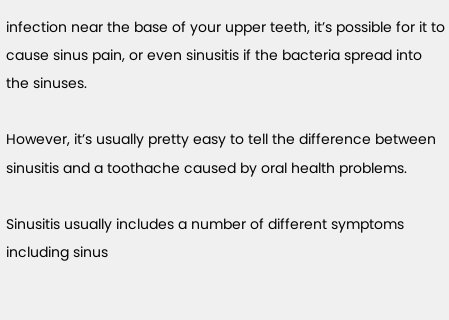infection near the base of your upper teeth, it’s possible for it to cause sinus pain, or even sinusitis if the bacteria spread into the sinuses.

However, it’s usually pretty easy to tell the difference between sinusitis and a toothache caused by oral health problems.

Sinusitis usually includes a number of different symptoms including sinus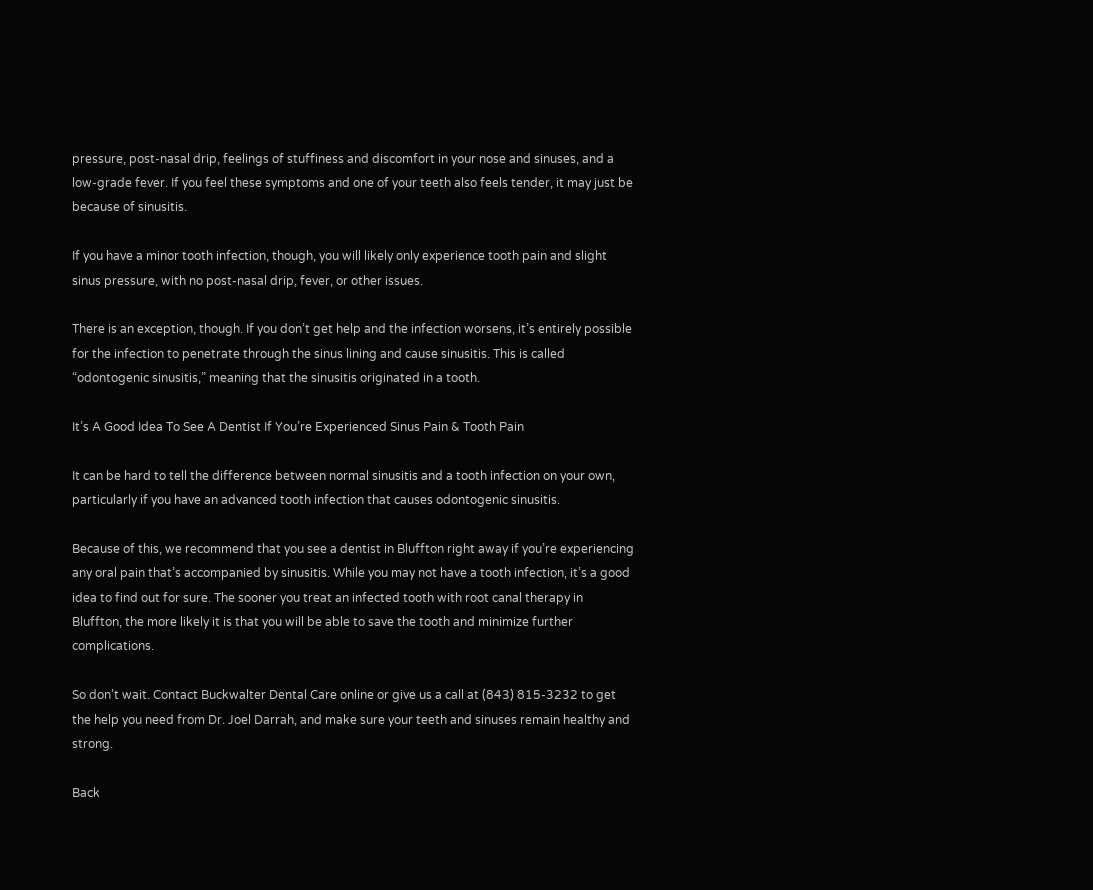pressure, post-nasal drip, feelings of stuffiness and discomfort in your nose and sinuses, and a low-grade fever. If you feel these symptoms and one of your teeth also feels tender, it may just be because of sinusitis.

If you have a minor tooth infection, though, you will likely only experience tooth pain and slight sinus pressure, with no post-nasal drip, fever, or other issues.

There is an exception, though. If you don’t get help and the infection worsens, it’s entirely possible for the infection to penetrate through the sinus lining and cause sinusitis. This is called “odontogenic sinusitis,” meaning that the sinusitis originated in a tooth.

It’s A Good Idea To See A Dentist If You’re Experienced Sinus Pain & Tooth Pain

It can be hard to tell the difference between normal sinusitis and a tooth infection on your own, particularly if you have an advanced tooth infection that causes odontogenic sinusitis.

Because of this, we recommend that you see a dentist in Bluffton right away if you’re experiencing any oral pain that’s accompanied by sinusitis. While you may not have a tooth infection, it’s a good idea to find out for sure. The sooner you treat an infected tooth with root canal therapy in Bluffton, the more likely it is that you will be able to save the tooth and minimize further complications.

So don’t wait. Contact Buckwalter Dental Care online or give us a call at (843) 815-3232 to get the help you need from Dr. Joel Darrah, and make sure your teeth and sinuses remain healthy and strong.

Back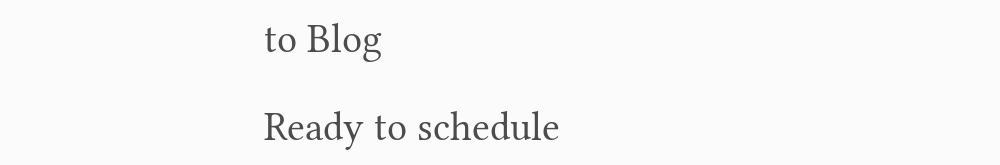to Blog

Ready to schedule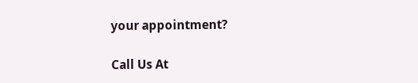your appointment?

Call Us At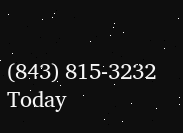(843) 815-3232 Today